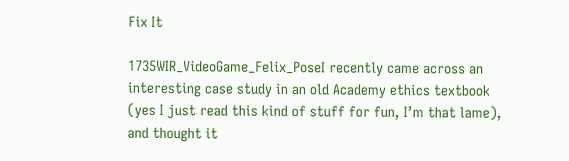Fix It

1735WIR_VideoGame_Felix_PoseI recently came across an interesting case study in an old Academy ethics textbook (yes I just read this kind of stuff for fun, I’m that lame), and thought it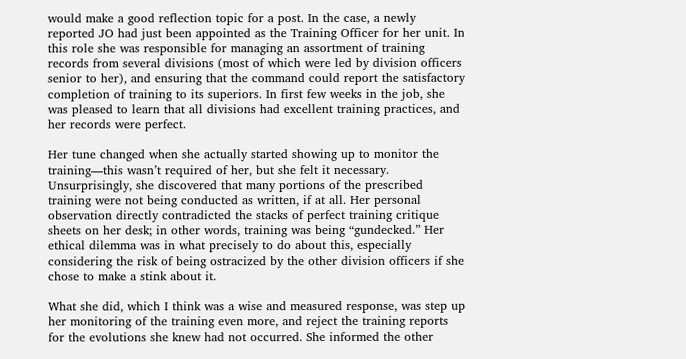would make a good reflection topic for a post. In the case, a newly reported JO had just been appointed as the Training Officer for her unit. In this role she was responsible for managing an assortment of training records from several divisions (most of which were led by division officers senior to her), and ensuring that the command could report the satisfactory completion of training to its superiors. In first few weeks in the job, she was pleased to learn that all divisions had excellent training practices, and her records were perfect.

Her tune changed when she actually started showing up to monitor the training—this wasn’t required of her, but she felt it necessary. Unsurprisingly, she discovered that many portions of the prescribed training were not being conducted as written, if at all. Her personal observation directly contradicted the stacks of perfect training critique sheets on her desk; in other words, training was being “gundecked.” Her ethical dilemma was in what precisely to do about this, especially considering the risk of being ostracized by the other division officers if she chose to make a stink about it.

What she did, which I think was a wise and measured response, was step up her monitoring of the training even more, and reject the training reports for the evolutions she knew had not occurred. She informed the other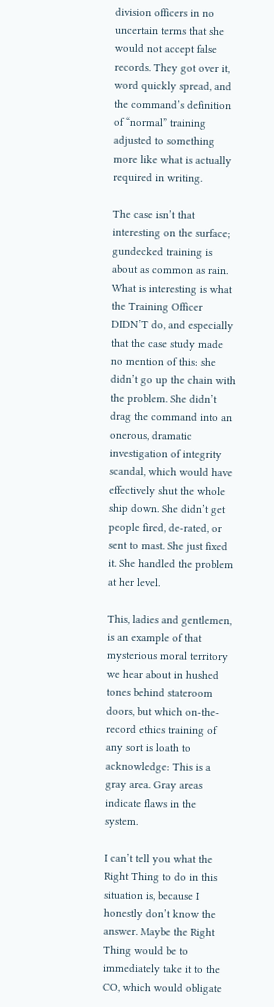division officers in no uncertain terms that she would not accept false records. They got over it, word quickly spread, and the command’s definition of “normal” training adjusted to something more like what is actually required in writing.

The case isn’t that interesting on the surface; gundecked training is about as common as rain. What is interesting is what the Training Officer DIDN’T do, and especially that the case study made no mention of this: she didn’t go up the chain with the problem. She didn’t drag the command into an onerous, dramatic investigation of integrity scandal, which would have effectively shut the whole ship down. She didn’t get people fired, de-rated, or sent to mast. She just fixed it. She handled the problem at her level.

This, ladies and gentlemen, is an example of that mysterious moral territory we hear about in hushed tones behind stateroom doors, but which on-the-record ethics training of any sort is loath to acknowledge: This is a gray area. Gray areas indicate flaws in the system.

I can’t tell you what the Right Thing to do in this situation is, because I honestly don’t know the answer. Maybe the Right Thing would be to immediately take it to the CO, which would obligate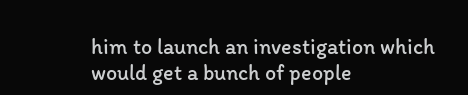him to launch an investigation which would get a bunch of people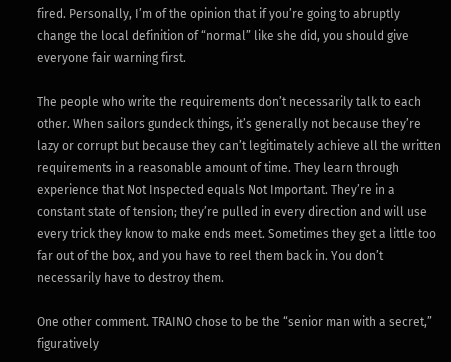fired. Personally, I’m of the opinion that if you’re going to abruptly change the local definition of “normal” like she did, you should give everyone fair warning first.

The people who write the requirements don’t necessarily talk to each other. When sailors gundeck things, it’s generally not because they’re lazy or corrupt but because they can’t legitimately achieve all the written requirements in a reasonable amount of time. They learn through experience that Not Inspected equals Not Important. They’re in a constant state of tension; they’re pulled in every direction and will use every trick they know to make ends meet. Sometimes they get a little too far out of the box, and you have to reel them back in. You don’t necessarily have to destroy them.

One other comment. TRAINO chose to be the “senior man with a secret,” figuratively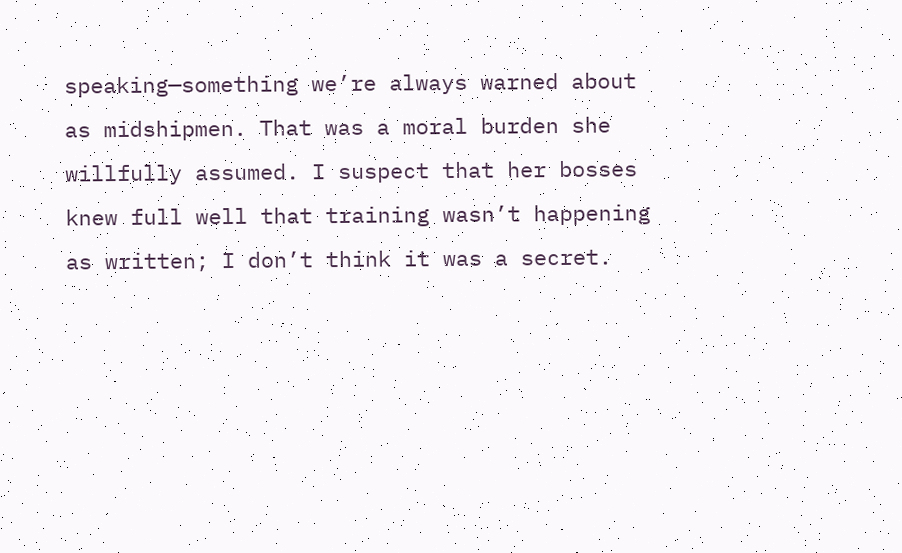speaking—something we’re always warned about as midshipmen. That was a moral burden she willfully assumed. I suspect that her bosses knew full well that training wasn’t happening as written; I don’t think it was a secret.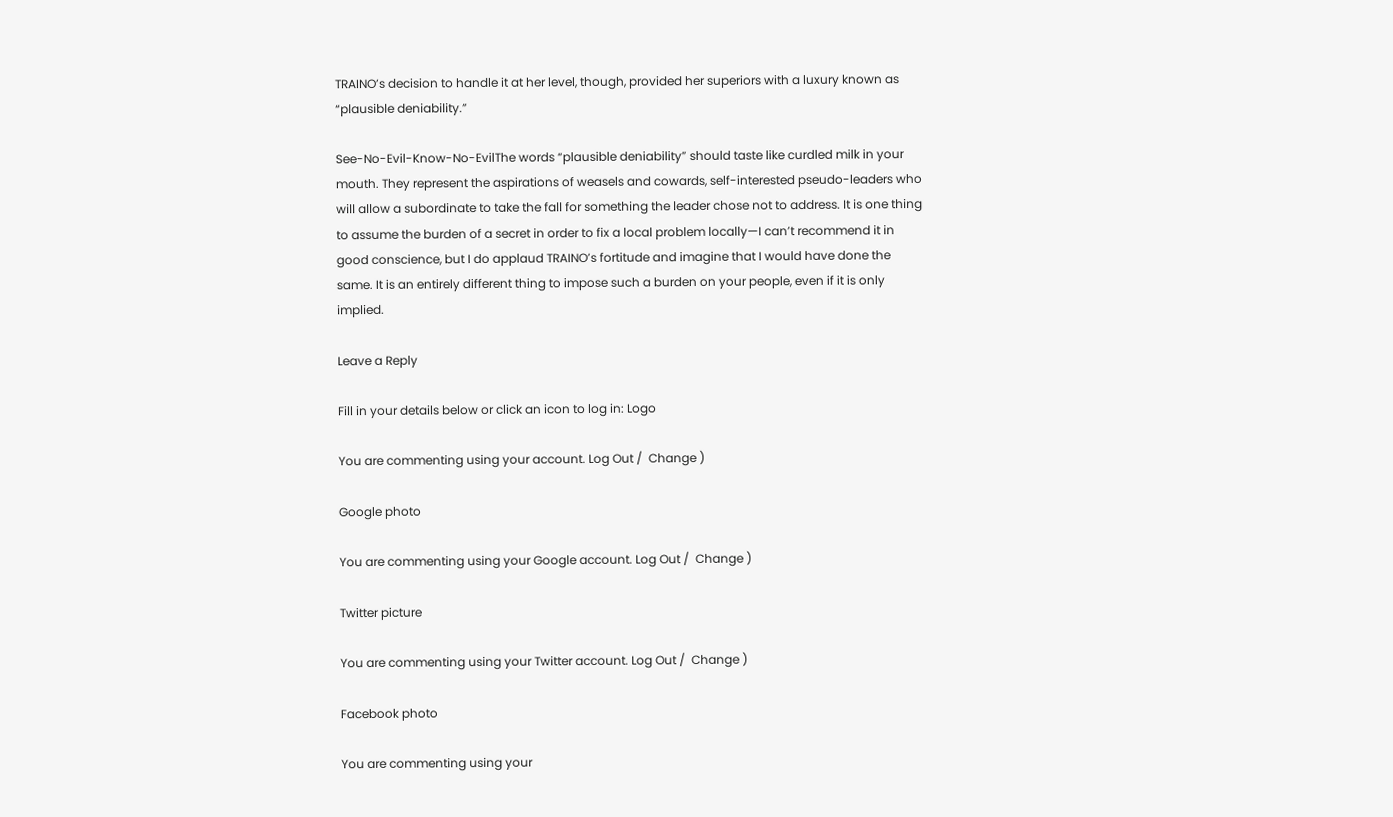TRAINO’s decision to handle it at her level, though, provided her superiors with a luxury known as “plausible deniability.”

See-No-Evil-Know-No-EvilThe words “plausible deniability” should taste like curdled milk in your mouth. They represent the aspirations of weasels and cowards, self-interested pseudo-leaders who will allow a subordinate to take the fall for something the leader chose not to address. It is one thing to assume the burden of a secret in order to fix a local problem locally—I can’t recommend it in good conscience, but I do applaud TRAINO’s fortitude and imagine that I would have done the same. It is an entirely different thing to impose such a burden on your people, even if it is only implied.

Leave a Reply

Fill in your details below or click an icon to log in: Logo

You are commenting using your account. Log Out /  Change )

Google photo

You are commenting using your Google account. Log Out /  Change )

Twitter picture

You are commenting using your Twitter account. Log Out /  Change )

Facebook photo

You are commenting using your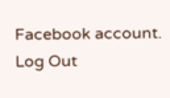Facebook account. Log Out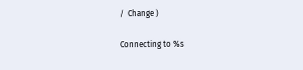/  Change )

Connecting to %s